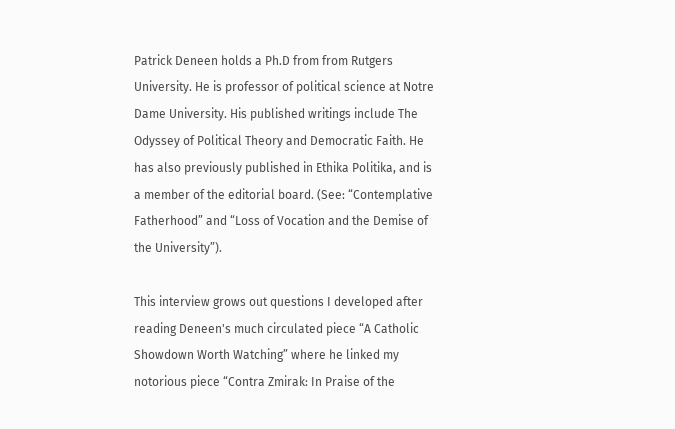Patrick Deneen holds a Ph.D from from Rutgers University. He is professor of political science at Notre Dame University. His published writings include The Odyssey of Political Theory and Democratic Faith. He has also previously published in Ethika Politika, and is a member of the editorial board. (See: “Contemplative Fatherhood” and “Loss of Vocation and the Demise of the University”).

This interview grows out questions I developed after reading Deneen's much circulated piece “A Catholic Showdown Worth Watching” where he linked my notorious piece “Contra Zmirak: In Praise of the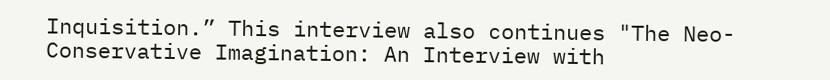Inquisition.” This interview also continues "The Neo-Conservative Imagination: An Interview with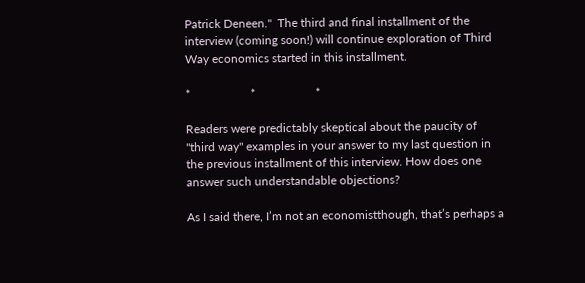Patrick Deneen."  The third and final installment of the interview (coming soon!) will continue exploration of Third Way economics started in this installment.

*                    *                    *

Readers were predictably skeptical about the paucity of "third way" examples in your answer to my last question in the previous installment of this interview. How does one answer such understandable objections?

As I said there, I’m not an economistthough, that’s perhaps a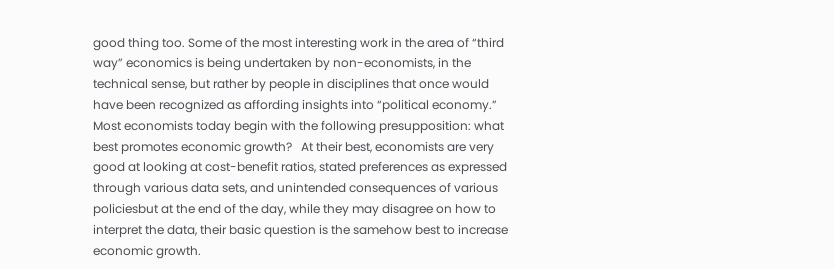good thing too. Some of the most interesting work in the area of “third way” economics is being undertaken by non-economists, in the technical sense, but rather by people in disciplines that once would have been recognized as affording insights into “political economy.”  Most economists today begin with the following presupposition: what best promotes economic growth?   At their best, economists are very good at looking at cost-benefit ratios, stated preferences as expressed through various data sets, and unintended consequences of various policiesbut at the end of the day, while they may disagree on how to interpret the data, their basic question is the samehow best to increase economic growth.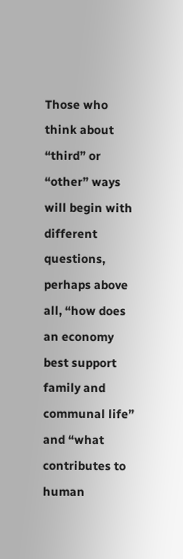Those who think about “third” or “other” ways will begin with different questions, perhaps above all, “how does an economy best support family and communal life” and “what contributes to human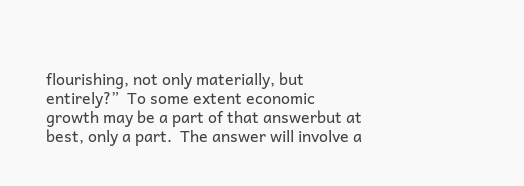flourishing, not only materially, but entirely?”  To some extent economic growth may be a part of that answerbut at best, only a part.  The answer will involve a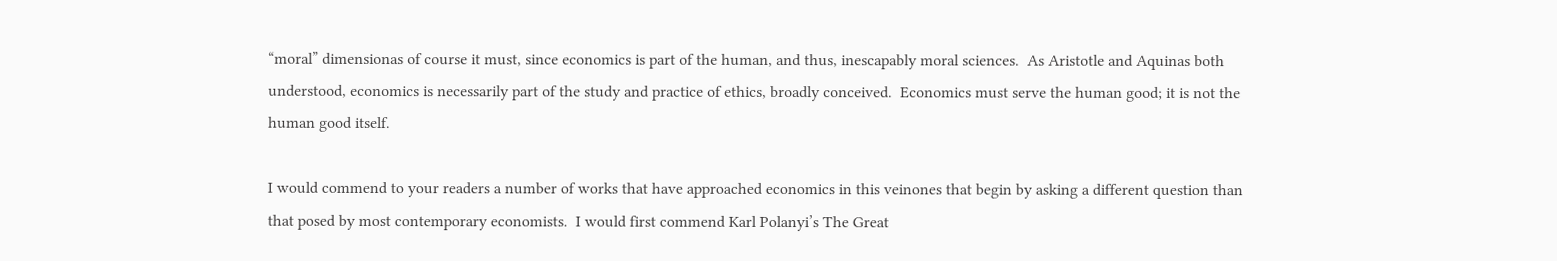“moral” dimensionas of course it must, since economics is part of the human, and thus, inescapably moral sciences.  As Aristotle and Aquinas both understood, economics is necessarily part of the study and practice of ethics, broadly conceived.  Economics must serve the human good; it is not the human good itself.

I would commend to your readers a number of works that have approached economics in this veinones that begin by asking a different question than that posed by most contemporary economists.  I would first commend Karl Polanyi’s The Great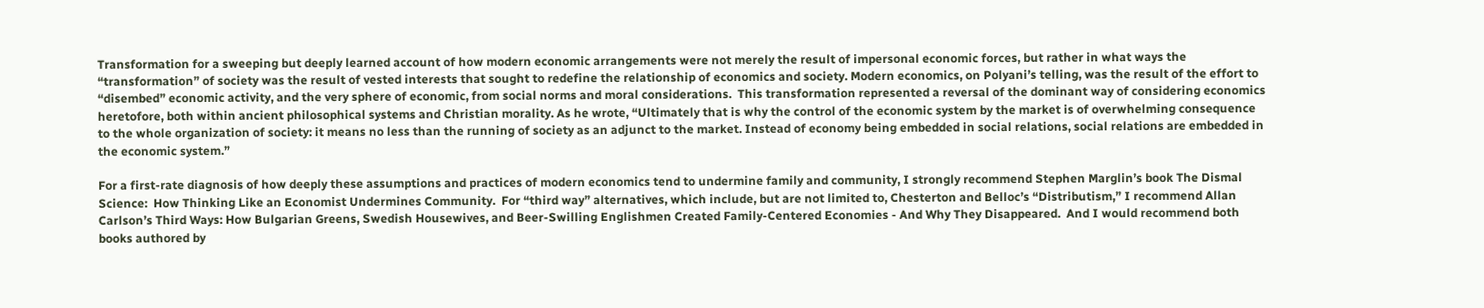Transformation for a sweeping but deeply learned account of how modern economic arrangements were not merely the result of impersonal economic forces, but rather in what ways the “transformation” of society was the result of vested interests that sought to redefine the relationship of economics and society. Modern economics, on Polyani’s telling, was the result of the effort to “disembed” economic activity, and the very sphere of economic, from social norms and moral considerations.  This transformation represented a reversal of the dominant way of considering economics heretofore, both within ancient philosophical systems and Christian morality. As he wrote, “Ultimately that is why the control of the economic system by the market is of overwhelming consequence to the whole organization of society: it means no less than the running of society as an adjunct to the market. Instead of economy being embedded in social relations, social relations are embedded in the economic system.”

For a first-rate diagnosis of how deeply these assumptions and practices of modern economics tend to undermine family and community, I strongly recommend Stephen Marglin’s book The Dismal Science:  How Thinking Like an Economist Undermines Community.  For “third way” alternatives, which include, but are not limited to, Chesterton and Belloc’s “Distributism,” I recommend Allan Carlson’s Third Ways: How Bulgarian Greens, Swedish Housewives, and Beer-Swilling Englishmen Created Family-Centered Economies - And Why They Disappeared.  And I would recommend both books authored by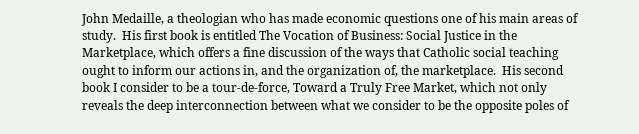John Medaille, a theologian who has made economic questions one of his main areas of study.  His first book is entitled The Vocation of Business: Social Justice in the Marketplace, which offers a fine discussion of the ways that Catholic social teaching ought to inform our actions in, and the organization of, the marketplace.  His second book I consider to be a tour-de-force, Toward a Truly Free Market, which not only reveals the deep interconnection between what we consider to be the opposite poles of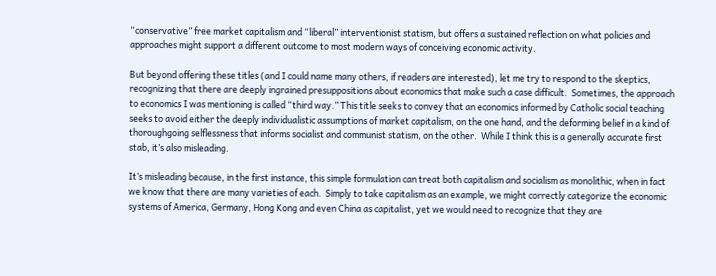“conservative” free market capitalism and “liberal” interventionist statism, but offers a sustained reflection on what policies and approaches might support a different outcome to most modern ways of conceiving economic activity.

But beyond offering these titles (and I could name many others, if readers are interested), let me try to respond to the skeptics, recognizing that there are deeply ingrained presuppositions about economics that make such a case difficult.  Sometimes, the approach to economics I was mentioning is called “third way.” This title seeks to convey that an economics informed by Catholic social teaching seeks to avoid either the deeply individualistic assumptions of market capitalism, on the one hand, and the deforming belief in a kind of thoroughgoing selflessness that informs socialist and communist statism, on the other.  While I think this is a generally accurate first stab, it’s also misleading.

It’s misleading because, in the first instance, this simple formulation can treat both capitalism and socialism as monolithic, when in fact we know that there are many varieties of each.  Simply to take capitalism as an example, we might correctly categorize the economic systems of America, Germany, Hong Kong and even China as capitalist, yet we would need to recognize that they are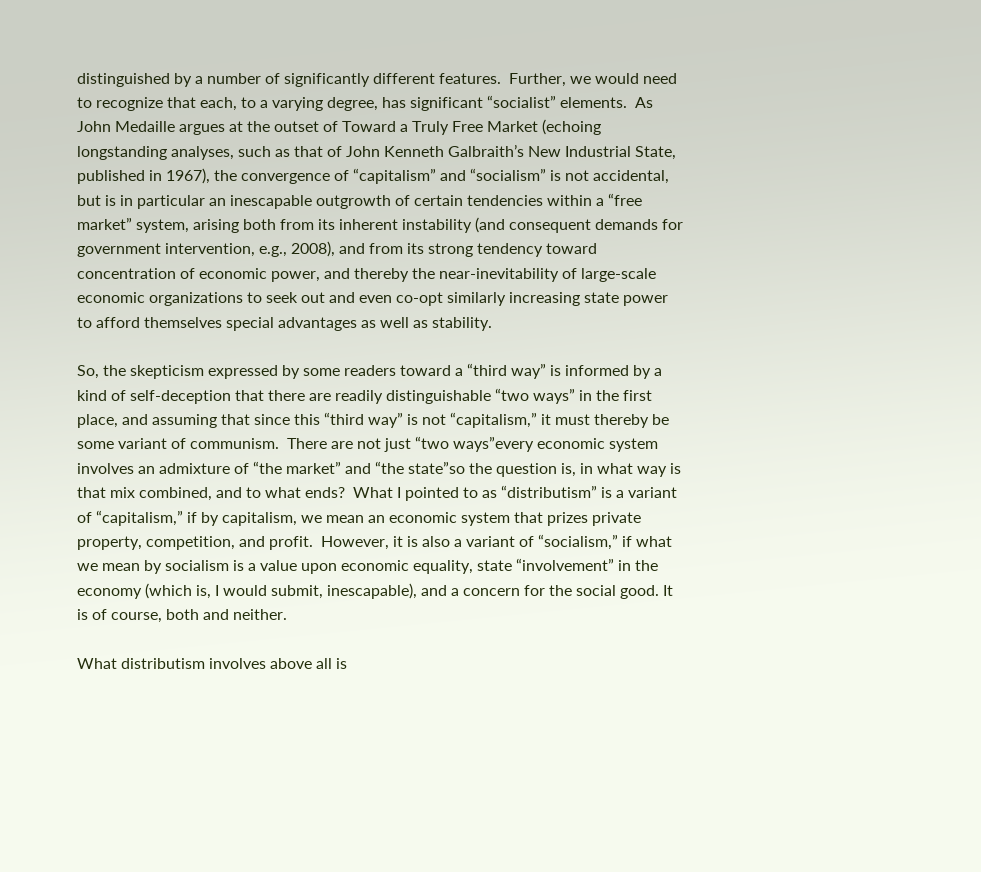distinguished by a number of significantly different features.  Further, we would need to recognize that each, to a varying degree, has significant “socialist” elements.  As John Medaille argues at the outset of Toward a Truly Free Market (echoing longstanding analyses, such as that of John Kenneth Galbraith’s New Industrial State, published in 1967), the convergence of “capitalism” and “socialism” is not accidental, but is in particular an inescapable outgrowth of certain tendencies within a “free market” system, arising both from its inherent instability (and consequent demands for government intervention, e.g., 2008), and from its strong tendency toward concentration of economic power, and thereby the near-inevitability of large-scale economic organizations to seek out and even co-opt similarly increasing state power to afford themselves special advantages as well as stability.

So, the skepticism expressed by some readers toward a “third way” is informed by a kind of self-deception that there are readily distinguishable “two ways” in the first place, and assuming that since this “third way” is not “capitalism,” it must thereby be some variant of communism.  There are not just “two ways”every economic system involves an admixture of “the market” and “the state”so the question is, in what way is that mix combined, and to what ends?  What I pointed to as “distributism” is a variant of “capitalism,” if by capitalism, we mean an economic system that prizes private property, competition, and profit.  However, it is also a variant of “socialism,” if what we mean by socialism is a value upon economic equality, state “involvement” in the economy (which is, I would submit, inescapable), and a concern for the social good. It is of course, both and neither.

What distributism involves above all is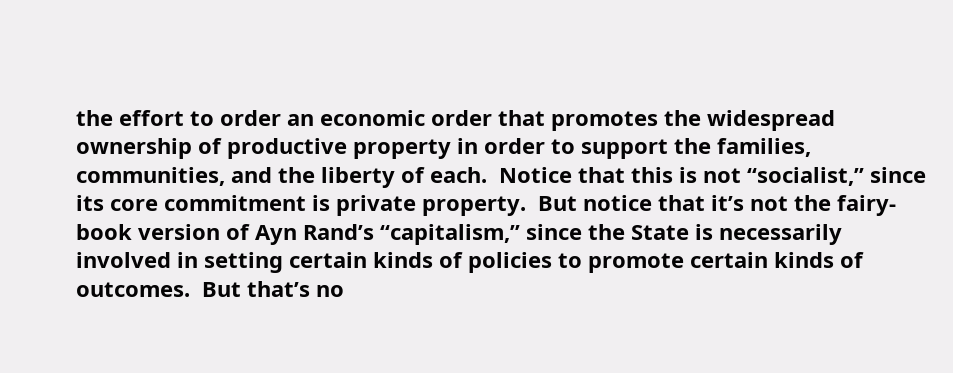the effort to order an economic order that promotes the widespread ownership of productive property in order to support the families, communities, and the liberty of each.  Notice that this is not “socialist,” since its core commitment is private property.  But notice that it’s not the fairy-book version of Ayn Rand’s “capitalism,” since the State is necessarily involved in setting certain kinds of policies to promote certain kinds of outcomes.  But that’s no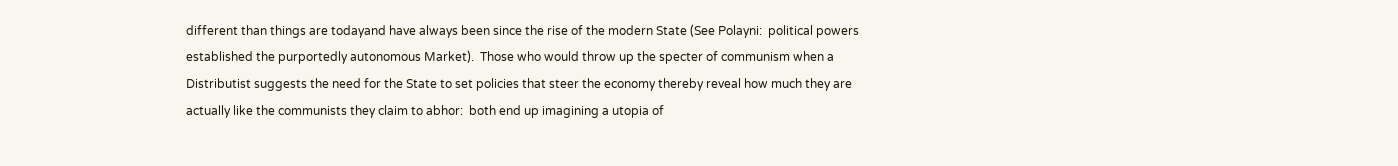different than things are todayand have always been since the rise of the modern State (See Polayni:  political powers established the purportedly autonomous Market).  Those who would throw up the specter of communism when a Distributist suggests the need for the State to set policies that steer the economy thereby reveal how much they are actually like the communists they claim to abhor:  both end up imagining a utopia of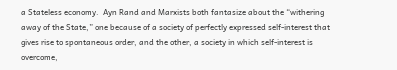a Stateless economy.  Ayn Rand and Marxists both fantasize about the “withering away of the State,” one because of a society of perfectly expressed self-interest that gives rise to spontaneous order, and the other, a society in which self-interest is overcome,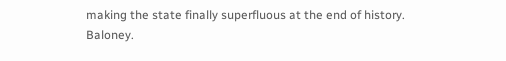making the state finally superfluous at the end of history.  Baloney.